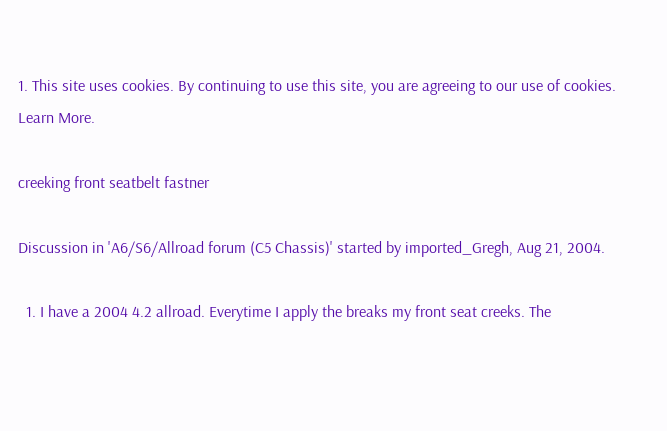1. This site uses cookies. By continuing to use this site, you are agreeing to our use of cookies. Learn More.

creeking front seatbelt fastner

Discussion in 'A6/S6/Allroad forum (C5 Chassis)' started by imported_Gregh, Aug 21, 2004.

  1. I have a 2004 4.2 allroad. Everytime I apply the breaks my front seat creeks. The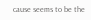cause seems to be the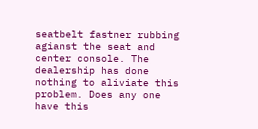seatbelt fastner rubbing agianst the seat and center console. The dealership has done nothing to aliviate this problem. Does any one have this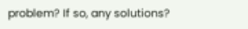problem? If so, any solutions?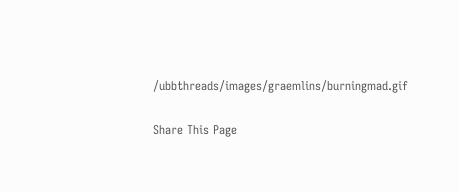/ubbthreads/images/graemlins/burningmad.gif

Share This Page